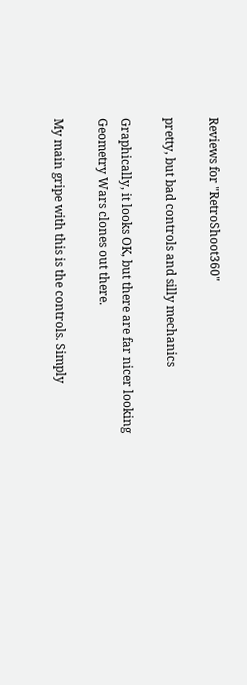Reviews for "RetroShoot360"

pretty, but bad controls and silly mechanics

Graphically, it looks OK, but there are far nicer looking Geometry Wars clones out there.

My main gripe with this is the controls. Simply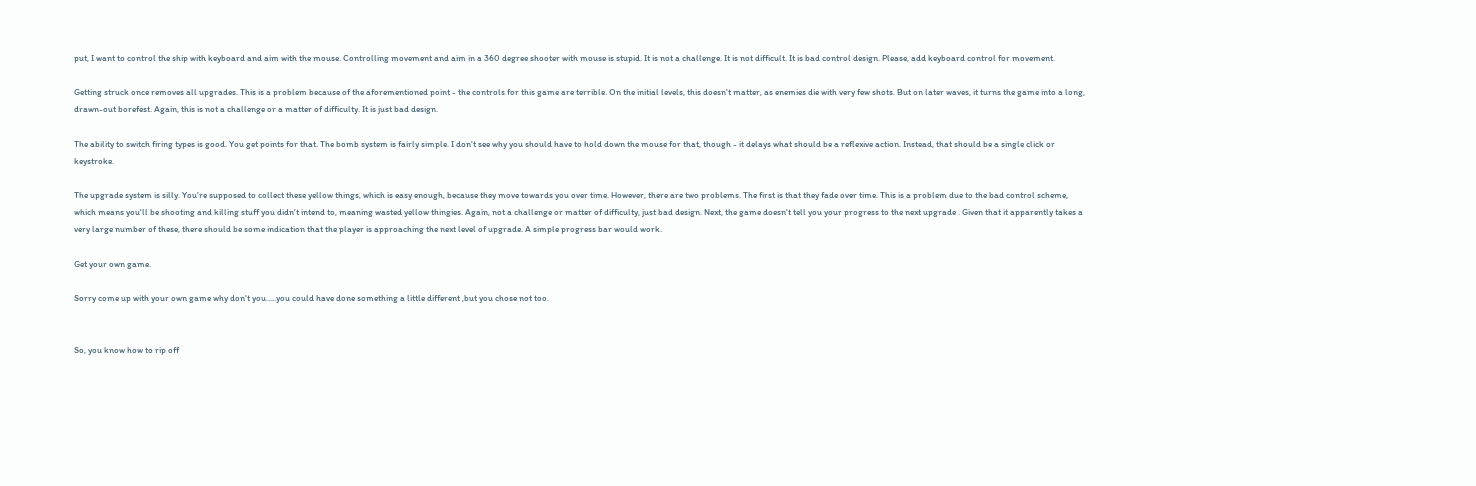put, I want to control the ship with keyboard and aim with the mouse. Controlling movement and aim in a 360 degree shooter with mouse is stupid. It is not a challenge. It is not difficult. It is bad control design. Please, add keyboard control for movement.

Getting struck once removes all upgrades. This is a problem because of the aforementioned point - the controls for this game are terrible. On the initial levels, this doesn't matter, as enemies die with very few shots. But on later waves, it turns the game into a long, drawn-out borefest. Again, this is not a challenge or a matter of difficulty. It is just bad design.

The ability to switch firing types is good. You get points for that. The bomb system is fairly simple. I don't see why you should have to hold down the mouse for that, though - it delays what should be a reflexive action. Instead, that should be a single click or keystroke.

The upgrade system is silly. You're supposed to collect these yellow things, which is easy enough, because they move towards you over time. However, there are two problems. The first is that they fade over time. This is a problem due to the bad control scheme, which means you'll be shooting and killing stuff you didn't intend to, meaning wasted yellow thingies. Again, not a challenge or matter of difficulty, just bad design. Next, the game doesn't tell you your progress to the next upgrade . Given that it apparently takes a very large number of these, there should be some indication that the player is approaching the next level of upgrade. A simple progress bar would work.

Get your own game.

Sorry come up with your own game why don't you.....you could have done something a little different ,but you chose not too.


So, you know how to rip off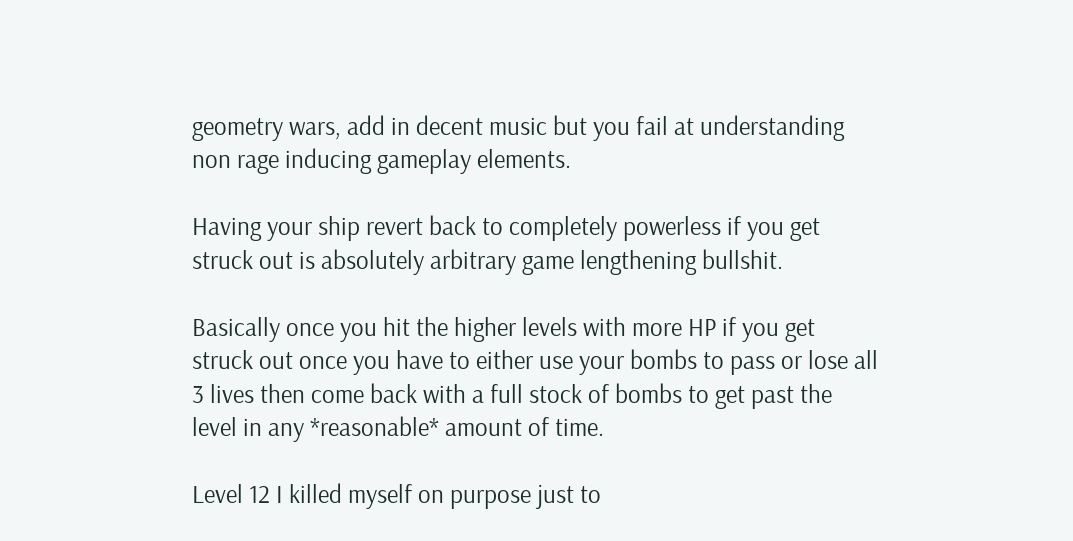geometry wars, add in decent music but you fail at understanding non rage inducing gameplay elements.

Having your ship revert back to completely powerless if you get struck out is absolutely arbitrary game lengthening bullshit.

Basically once you hit the higher levels with more HP if you get struck out once you have to either use your bombs to pass or lose all 3 lives then come back with a full stock of bombs to get past the level in any *reasonable* amount of time.

Level 12 I killed myself on purpose just to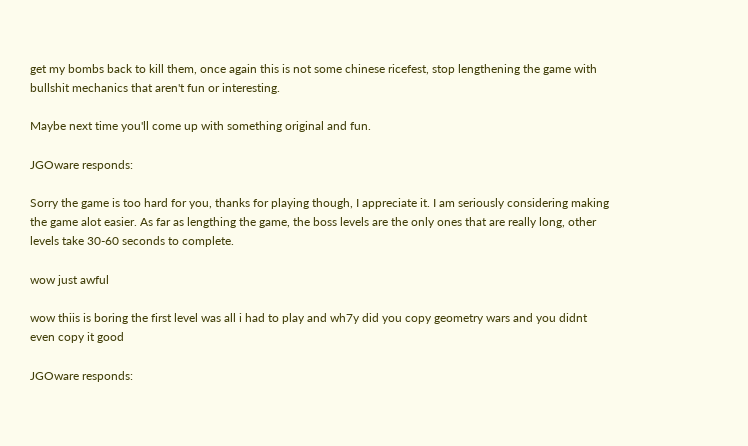get my bombs back to kill them, once again this is not some chinese ricefest, stop lengthening the game with bullshit mechanics that aren't fun or interesting.

Maybe next time you'll come up with something original and fun.

JGOware responds:

Sorry the game is too hard for you, thanks for playing though, I appreciate it. I am seriously considering making the game alot easier. As far as lengthing the game, the boss levels are the only ones that are really long, other levels take 30-60 seconds to complete.

wow just awful

wow thiis is boring the first level was all i had to play and wh7y did you copy geometry wars and you didnt even copy it good

JGOware responds: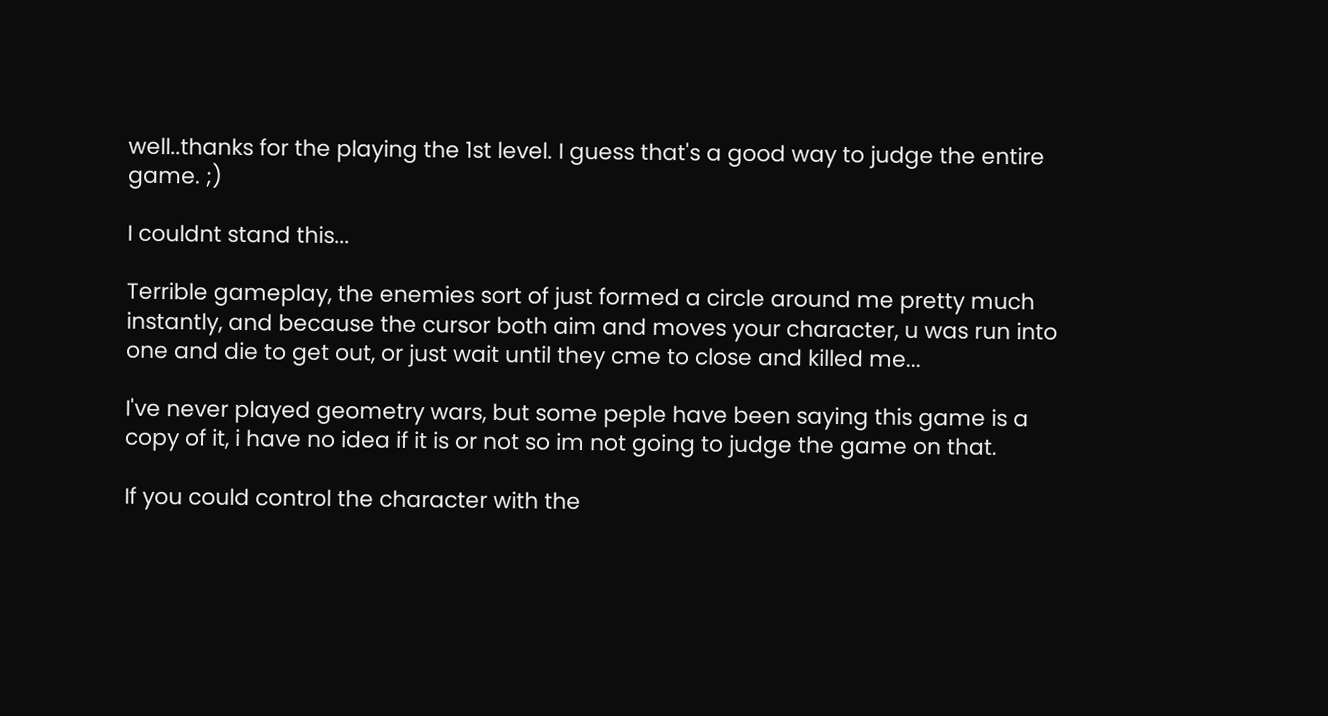well..thanks for the playing the 1st level. I guess that's a good way to judge the entire game. ;)

I couldnt stand this...

Terrible gameplay, the enemies sort of just formed a circle around me pretty much instantly, and because the cursor both aim and moves your character, u was run into one and die to get out, or just wait until they cme to close and killed me...

I've never played geometry wars, but some peple have been saying this game is a copy of it, i have no idea if it is or not so im not going to judge the game on that.

If you could control the character with the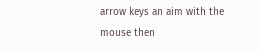arrow keys an aim with the mouse then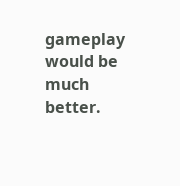gameplay would be much better.